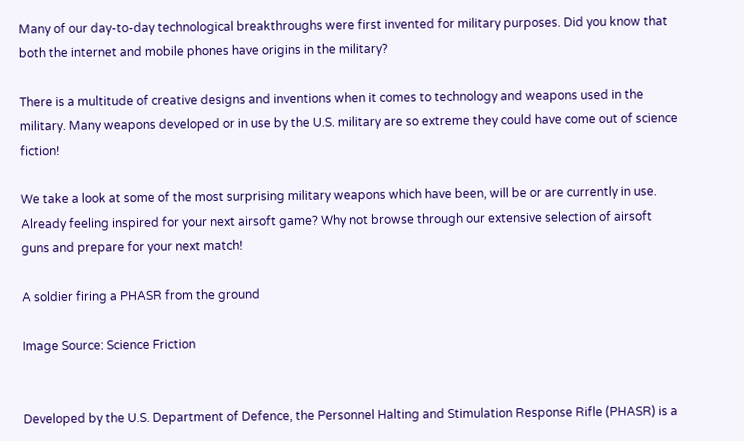Many of our day-to-day technological breakthroughs were first invented for military purposes. Did you know that both the internet and mobile phones have origins in the military?

There is a multitude of creative designs and inventions when it comes to technology and weapons used in the military. Many weapons developed or in use by the U.S. military are so extreme they could have come out of science fiction!

We take a look at some of the most surprising military weapons which have been, will be or are currently in use. Already feeling inspired for your next airsoft game? Why not browse through our extensive selection of airsoft guns and prepare for your next match!

A soldier firing a PHASR from the ground

Image Source: Science Friction


Developed by the U.S. Department of Defence, the Personnel Halting and Stimulation Response Rifle (PHASR) is a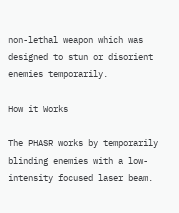non-lethal weapon which was designed to stun or disorient enemies temporarily.

How it Works

The PHASR works by temporarily blinding enemies with a low-intensity focused laser beam.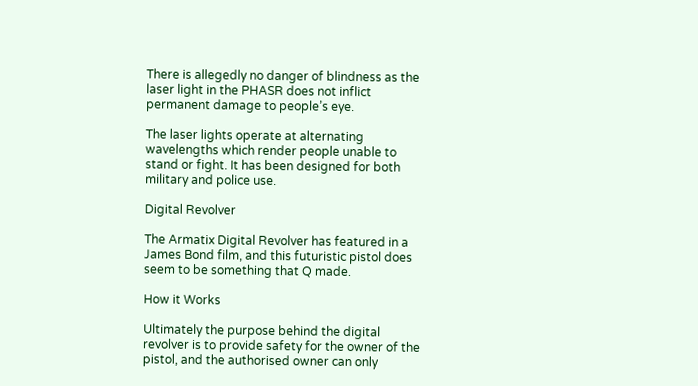There is allegedly no danger of blindness as the laser light in the PHASR does not inflict permanent damage to people’s eye.

The laser lights operate at alternating wavelengths which render people unable to stand or fight. It has been designed for both military and police use.

Digital Revolver

The Armatix Digital Revolver has featured in a James Bond film, and this futuristic pistol does seem to be something that Q made.

How it Works

Ultimately the purpose behind the digital revolver is to provide safety for the owner of the pistol, and the authorised owner can only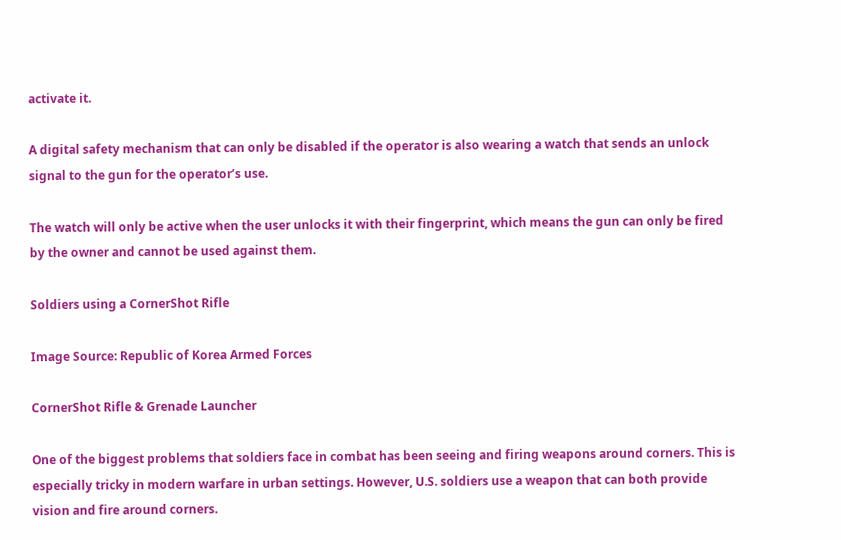activate it.

A digital safety mechanism that can only be disabled if the operator is also wearing a watch that sends an unlock signal to the gun for the operator’s use.

The watch will only be active when the user unlocks it with their fingerprint, which means the gun can only be fired by the owner and cannot be used against them.

Soldiers using a CornerShot Rifle

Image Source: Republic of Korea Armed Forces

CornerShot Rifle & Grenade Launcher

One of the biggest problems that soldiers face in combat has been seeing and firing weapons around corners. This is especially tricky in modern warfare in urban settings. However, U.S. soldiers use a weapon that can both provide vision and fire around corners.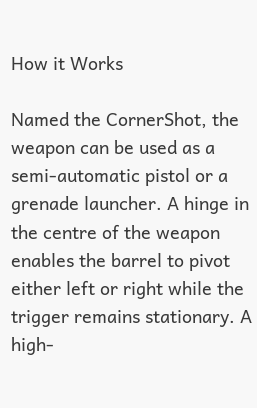How it Works

Named the CornerShot, the weapon can be used as a semi-automatic pistol or a grenade launcher. A hinge in the centre of the weapon enables the barrel to pivot either left or right while the trigger remains stationary. A high-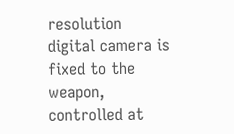resolution digital camera is fixed to the weapon, controlled at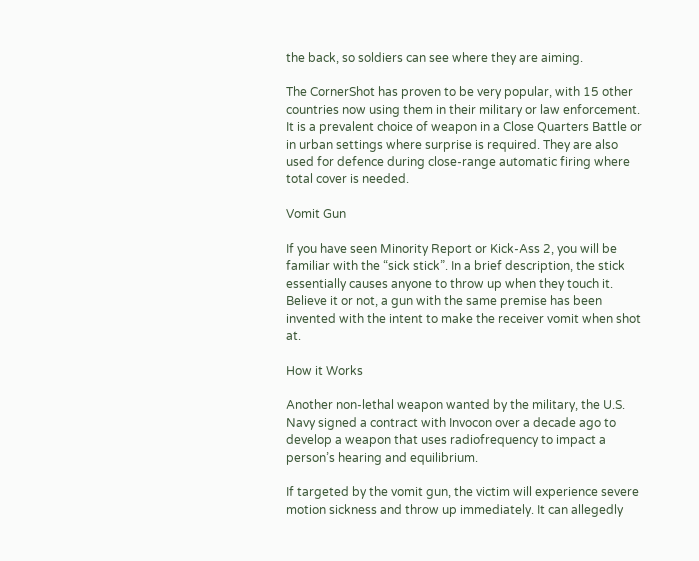the back, so soldiers can see where they are aiming.

The CornerShot has proven to be very popular, with 15 other countries now using them in their military or law enforcement. It is a prevalent choice of weapon in a Close Quarters Battle or in urban settings where surprise is required. They are also used for defence during close-range automatic firing where total cover is needed.

Vomit Gun

If you have seen Minority Report or Kick-Ass 2, you will be familiar with the “sick stick”. In a brief description, the stick essentially causes anyone to throw up when they touch it. Believe it or not, a gun with the same premise has been invented with the intent to make the receiver vomit when shot at.

How it Works

Another non-lethal weapon wanted by the military, the U.S. Navy signed a contract with Invocon over a decade ago to develop a weapon that uses radiofrequency to impact a person’s hearing and equilibrium.

If targeted by the vomit gun, the victim will experience severe motion sickness and throw up immediately. It can allegedly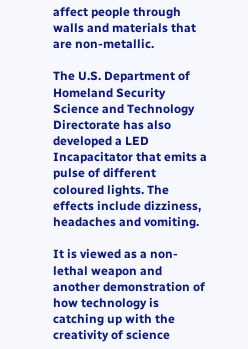affect people through walls and materials that are non-metallic.

The U.S. Department of Homeland Security Science and Technology Directorate has also developed a LED Incapacitator that emits a pulse of different coloured lights. The effects include dizziness, headaches and vomiting.

It is viewed as a non-lethal weapon and another demonstration of how technology is catching up with the creativity of science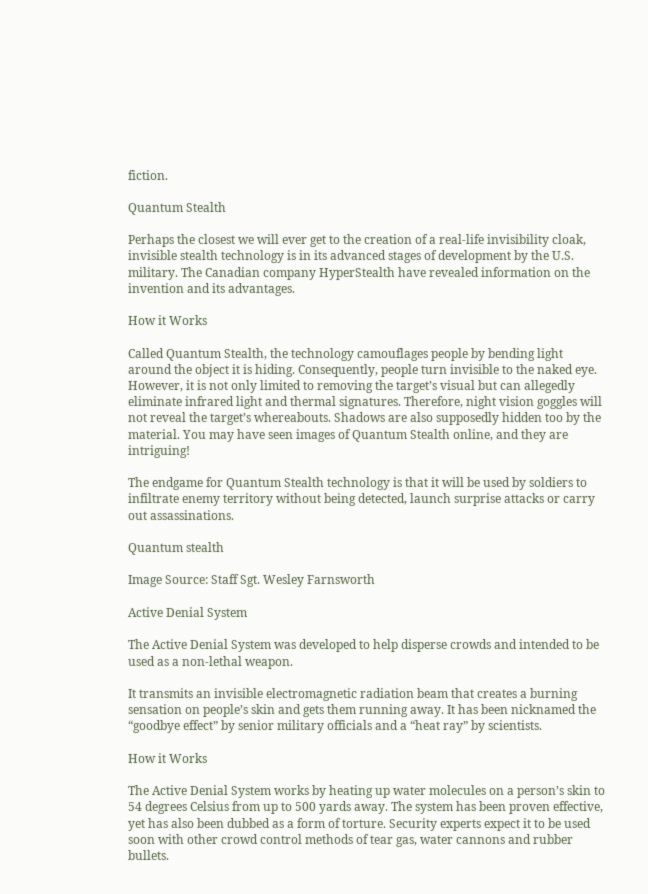fiction.

Quantum Stealth

Perhaps the closest we will ever get to the creation of a real-life invisibility cloak, invisible stealth technology is in its advanced stages of development by the U.S. military. The Canadian company HyperStealth have revealed information on the invention and its advantages.

How it Works

Called Quantum Stealth, the technology camouflages people by bending light around the object it is hiding. Consequently, people turn invisible to the naked eye. However, it is not only limited to removing the target’s visual but can allegedly eliminate infrared light and thermal signatures. Therefore, night vision goggles will not reveal the target’s whereabouts. Shadows are also supposedly hidden too by the material. You may have seen images of Quantum Stealth online, and they are intriguing!

The endgame for Quantum Stealth technology is that it will be used by soldiers to infiltrate enemy territory without being detected, launch surprise attacks or carry out assassinations.

Quantum stealth

Image Source: Staff Sgt. Wesley Farnsworth

Active Denial System

The Active Denial System was developed to help disperse crowds and intended to be used as a non-lethal weapon.

It transmits an invisible electromagnetic radiation beam that creates a burning sensation on people’s skin and gets them running away. It has been nicknamed the “goodbye effect” by senior military officials and a “heat ray” by scientists.

How it Works

The Active Denial System works by heating up water molecules on a person’s skin to 54 degrees Celsius from up to 500 yards away. The system has been proven effective, yet has also been dubbed as a form of torture. Security experts expect it to be used soon with other crowd control methods of tear gas, water cannons and rubber bullets.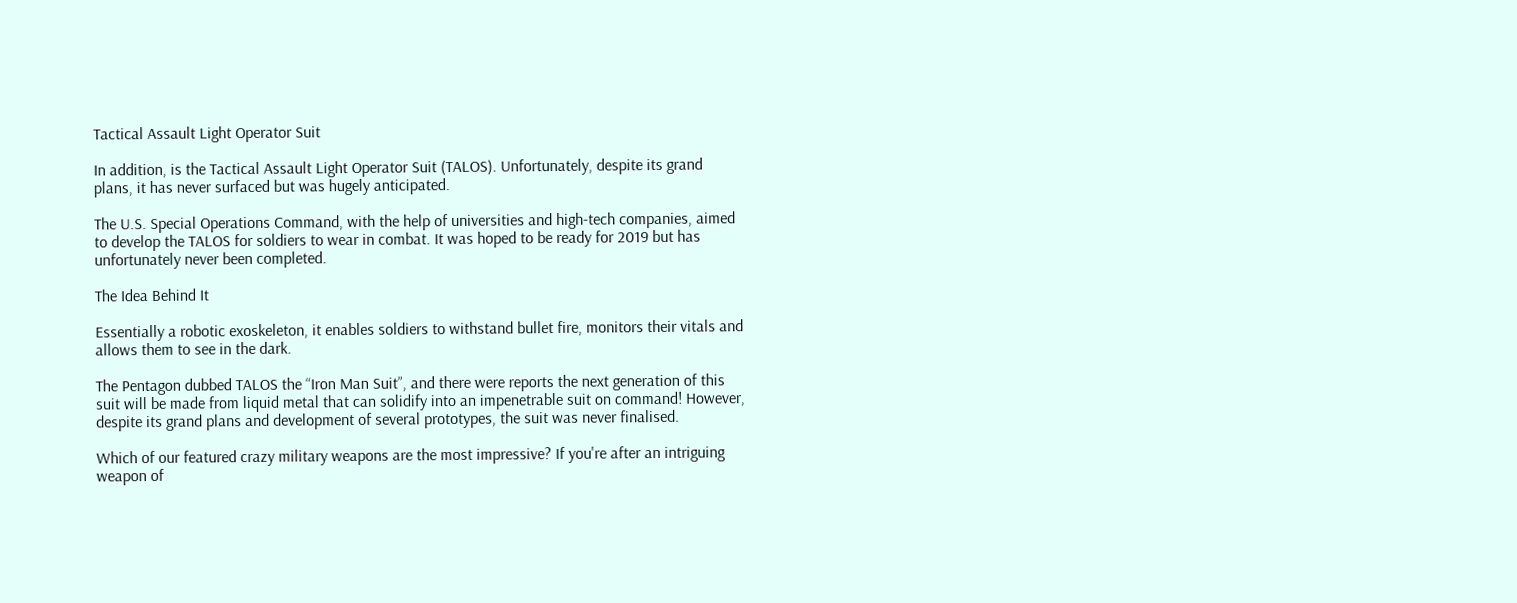Tactical Assault Light Operator Suit

In addition, is the Tactical Assault Light Operator Suit (TALOS). Unfortunately, despite its grand plans, it has never surfaced but was hugely anticipated.

The U.S. Special Operations Command, with the help of universities and high-tech companies, aimed to develop the TALOS for soldiers to wear in combat. It was hoped to be ready for 2019 but has unfortunately never been completed.

The Idea Behind It

Essentially a robotic exoskeleton, it enables soldiers to withstand bullet fire, monitors their vitals and allows them to see in the dark.

The Pentagon dubbed TALOS the “Iron Man Suit”, and there were reports the next generation of this suit will be made from liquid metal that can solidify into an impenetrable suit on command! However, despite its grand plans and development of several prototypes, the suit was never finalised.

Which of our featured crazy military weapons are the most impressive? If you're after an intriguing weapon of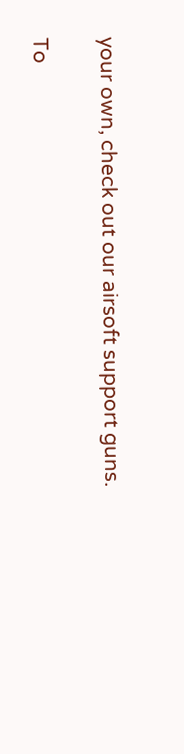your own, check out our airsoft support guns.

To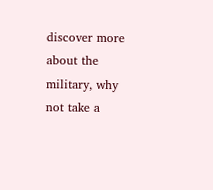discover more about the military, why not take a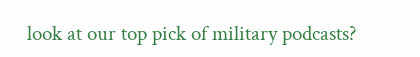look at our top pick of military podcasts?